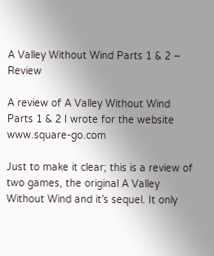A Valley Without Wind Parts 1 & 2 – Review

A review of A Valley Without Wind Parts 1 & 2 I wrote for the website www.square-go.com

Just to make it clear; this is a review of two games, the original A Valley Without Wind and it’s sequel. It only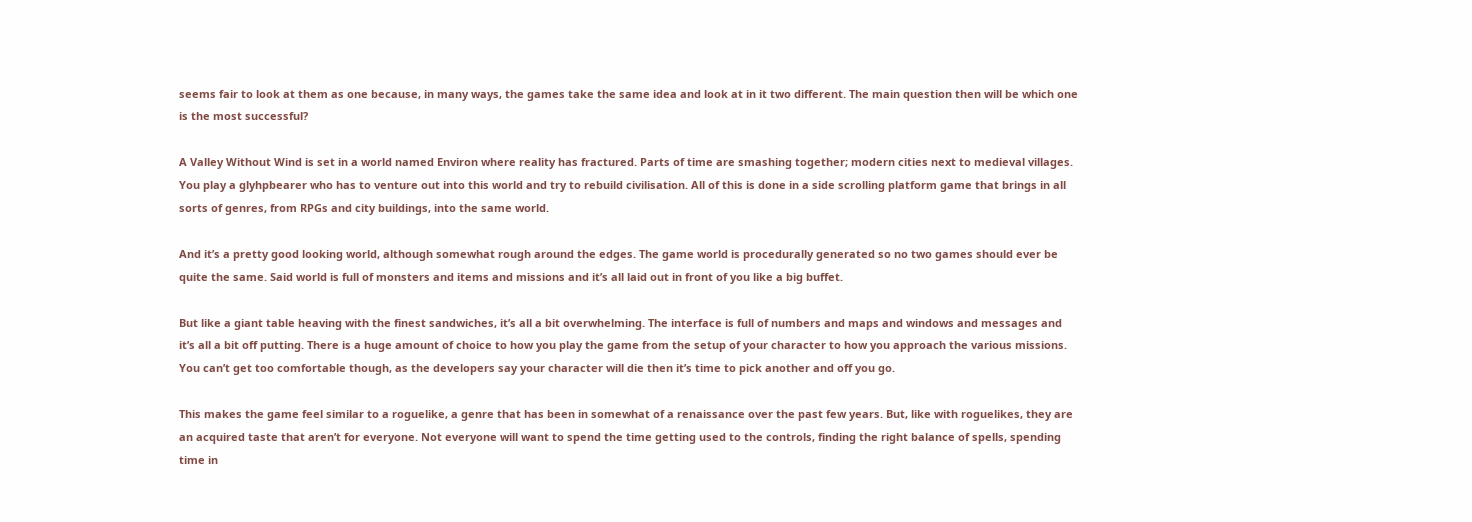seems fair to look at them as one because, in many ways, the games take the same idea and look at in it two different. The main question then will be which one is the most successful?

A Valley Without Wind is set in a world named Environ where reality has fractured. Parts of time are smashing together; modern cities next to medieval villages. You play a glyhpbearer who has to venture out into this world and try to rebuild civilisation. All of this is done in a side scrolling platform game that brings in all sorts of genres, from RPGs and city buildings, into the same world.

And it’s a pretty good looking world, although somewhat rough around the edges. The game world is procedurally generated so no two games should ever be quite the same. Said world is full of monsters and items and missions and it’s all laid out in front of you like a big buffet.

But like a giant table heaving with the finest sandwiches, it’s all a bit overwhelming. The interface is full of numbers and maps and windows and messages and it’s all a bit off putting. There is a huge amount of choice to how you play the game from the setup of your character to how you approach the various missions. You can’t get too comfortable though, as the developers say your character will die then it’s time to pick another and off you go.

This makes the game feel similar to a roguelike, a genre that has been in somewhat of a renaissance over the past few years. But, like with roguelikes, they are an acquired taste that aren’t for everyone. Not everyone will want to spend the time getting used to the controls, finding the right balance of spells, spending time in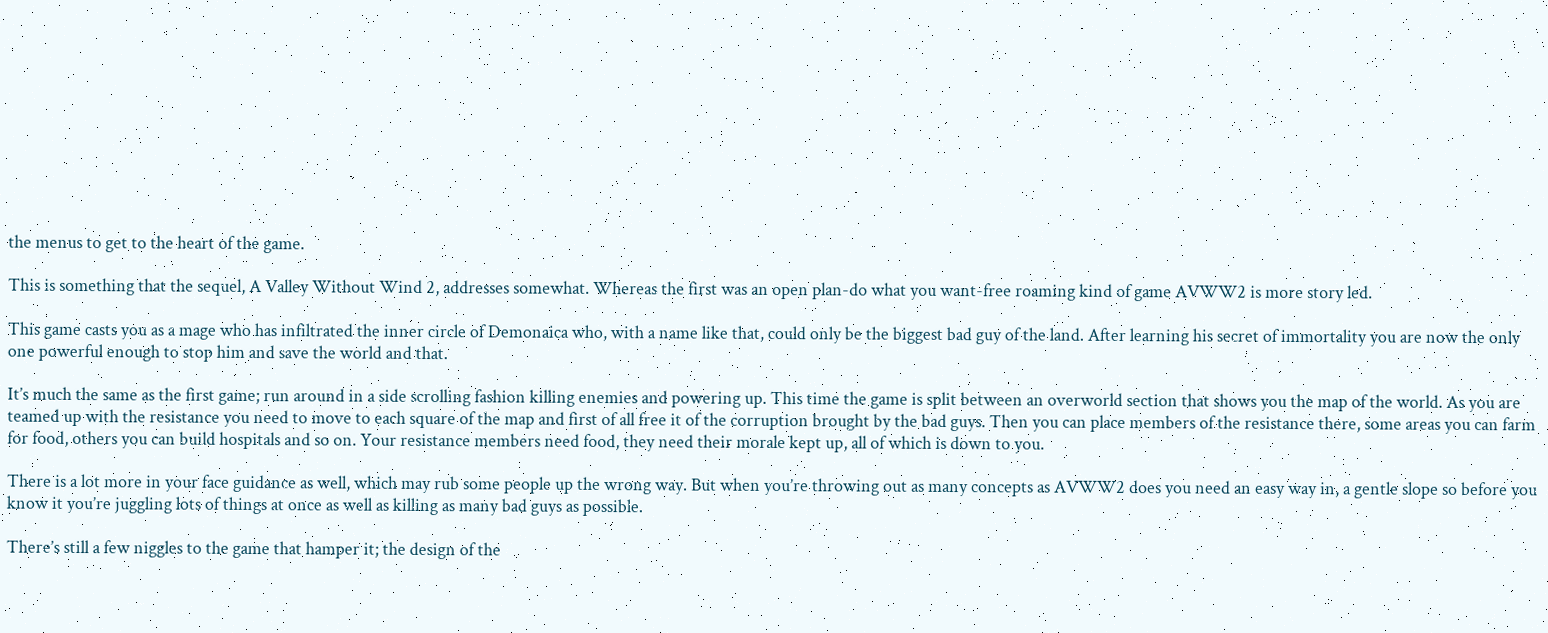the menus to get to the heart of the game.

This is something that the sequel, A Valley Without Wind 2, addresses somewhat. Whereas the first was an open plan-do what you want-free roaming kind of game AVWW2 is more story led.

This game casts you as a mage who has infiltrated the inner circle of Demonaica who, with a name like that, could only be the biggest bad guy of the land. After learning his secret of immortality you are now the only one powerful enough to stop him and save the world and that.

It’s much the same as the first game; run around in a side scrolling fashion killing enemies and powering up. This time the game is split between an overworld section that shows you the map of the world. As you are teamed up with the resistance you need to move to each square of the map and first of all free it of the corruption brought by the bad guys. Then you can place members of the resistance there, some areas you can farm for food, others you can build hospitals and so on. Your resistance members need food, they need their morale kept up, all of which is down to you.

There is a lot more in your face guidance as well, which may rub some people up the wrong way. But when you’re throwing out as many concepts as AVWW2 does you need an easy way in, a gentle slope so before you know it you’re juggling lots of things at once as well as killing as many bad guys as possible.

There’s still a few niggles to the game that hamper it; the design of the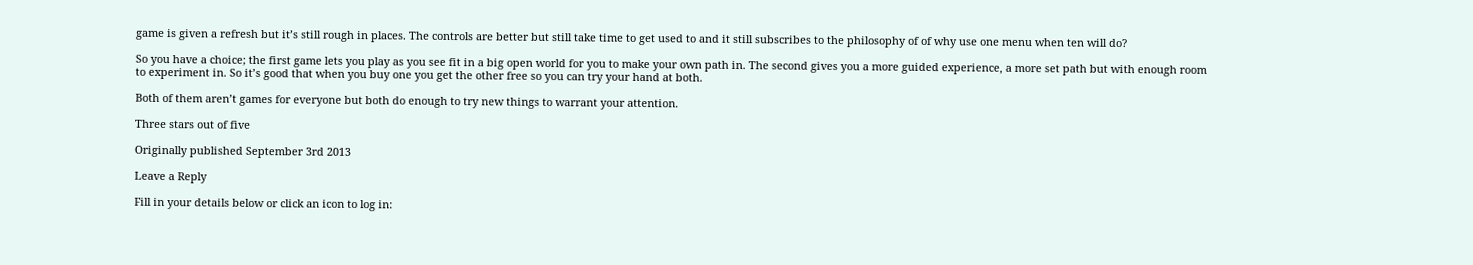game is given a refresh but it’s still rough in places. The controls are better but still take time to get used to and it still subscribes to the philosophy of of why use one menu when ten will do?

So you have a choice; the first game lets you play as you see fit in a big open world for you to make your own path in. The second gives you a more guided experience, a more set path but with enough room to experiment in. So it’s good that when you buy one you get the other free so you can try your hand at both.

Both of them aren’t games for everyone but both do enough to try new things to warrant your attention.

Three stars out of five

Originally published September 3rd 2013

Leave a Reply

Fill in your details below or click an icon to log in: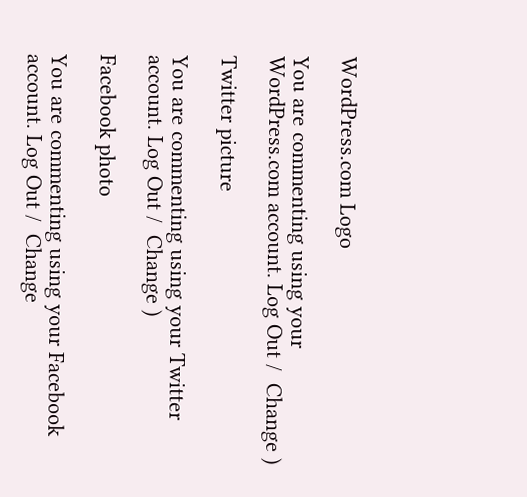WordPress.com Logo

You are commenting using your WordPress.com account. Log Out /  Change )

Twitter picture

You are commenting using your Twitter account. Log Out /  Change )

Facebook photo

You are commenting using your Facebook account. Log Out /  Change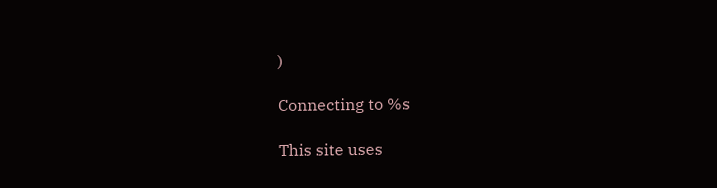)

Connecting to %s

This site uses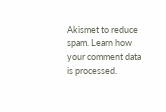Akismet to reduce spam. Learn how your comment data is processed.